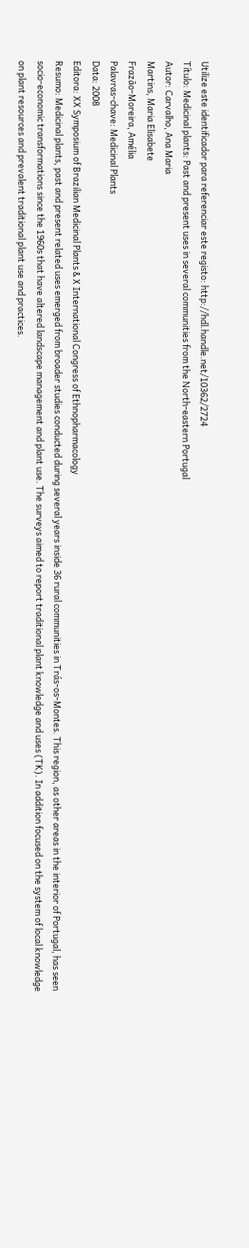Utilize este identificador para referenciar este registo: http://hdl.handle.net/10362/2724
Título: Medicinal plants: Past and present uses in several communities from the North-eastern Portugal
Autor: Carvalho, Ana Maria
Martins, Maria Elisabete
Frazão-Moreira, Amélia
Palavras-chave: Medicinal Plants
Data: 2008
Editora: XX Symposium of Brazilian Medicinal Plants & X International Congress of Ethnopharmacology
Resumo: Medicinal plants, past and present related uses emerged from broader studies conducted during several years inside 36 rural communities in Trás-os-Montes. This region, as other areas in the interior of Portugal, has seen socio-economic transformations since the 1960s that have altered landscape management and plant use. The surveys aimed to report traditional plant knowledge and uses (TK). In addition focused on the system of local knowledge on plant resources and prevalent traditional plant use and practices.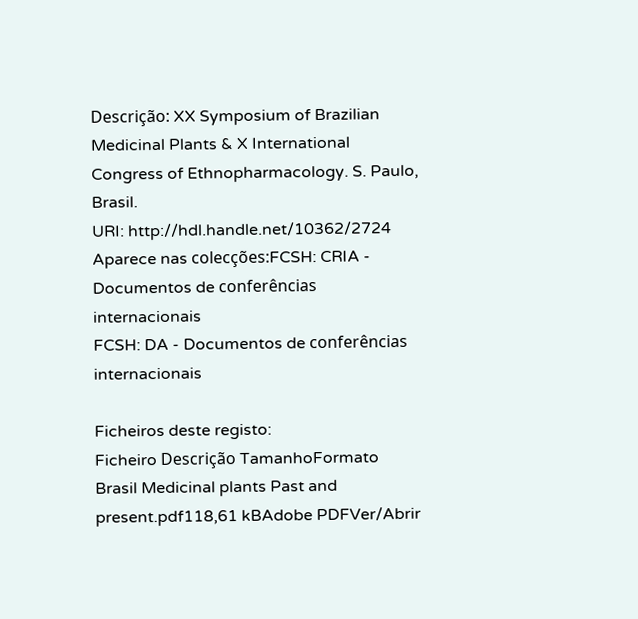Descrição: XX Symposium of Brazilian Medicinal Plants & X International Congress of Ethnopharmacology. S. Paulo, Brasil.
URI: http://hdl.handle.net/10362/2724
Aparece nas colecções:FCSH: CRIA - Documentos de conferências internacionais
FCSH: DA - Documentos de conferências internacionais

Ficheiros deste registo:
Ficheiro Descrição TamanhoFormato
Brasil Medicinal plants Past and present.pdf118,61 kBAdobe PDFVer/Abrir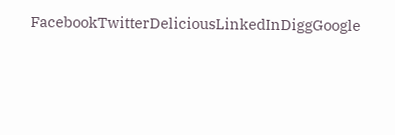FacebookTwitterDeliciousLinkedInDiggGoogle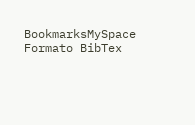BookmarksMySpace
Formato BibTex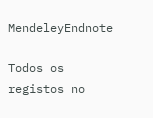MendeleyEndnote

Todos os registos no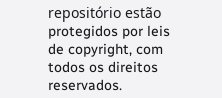repositório estão protegidos por leis de copyright, com todos os direitos reservados.